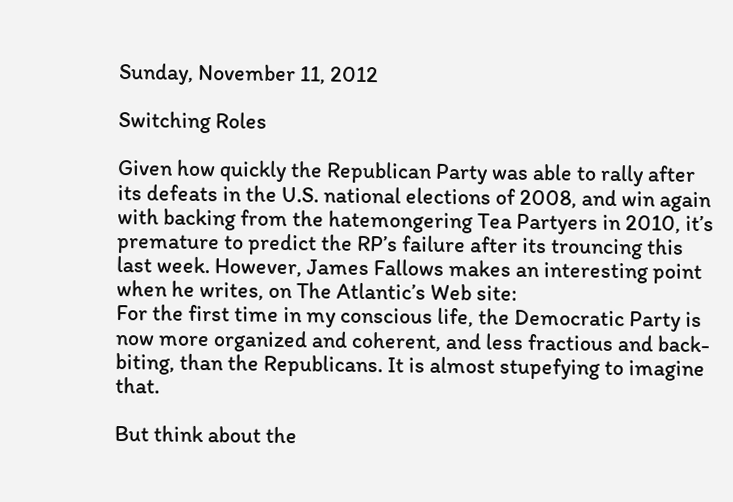Sunday, November 11, 2012

Switching Roles

Given how quickly the Republican Party was able to rally after its defeats in the U.S. national elections of 2008, and win again with backing from the hatemongering Tea Partyers in 2010, it’s premature to predict the RP’s failure after its trouncing this last week. However, James Fallows makes an interesting point when he writes, on The Atlantic’s Web site:
For the first time in my conscious life, the Democratic Party is now more organized and coherent, and less fractious and back-biting, than the Republicans. It is almost stupefying to imagine that.

But think about the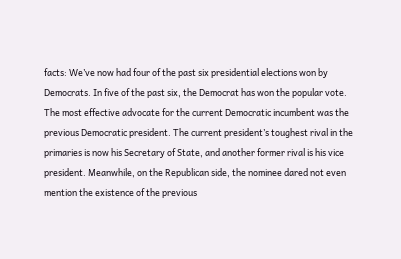facts: We’ve now had four of the past six presidential elections won by Democrats. In five of the past six, the Democrat has won the popular vote. The most effective advocate for the current Democratic incumbent was the previous Democratic president. The current president’s toughest rival in the primaries is now his Secretary of State, and another former rival is his vice president. Meanwhile, on the Republican side, the nominee dared not even mention the existence of the previous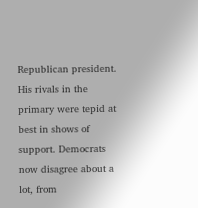Republican president. His rivals in the primary were tepid at best in shows of support. Democrats now disagree about a lot, from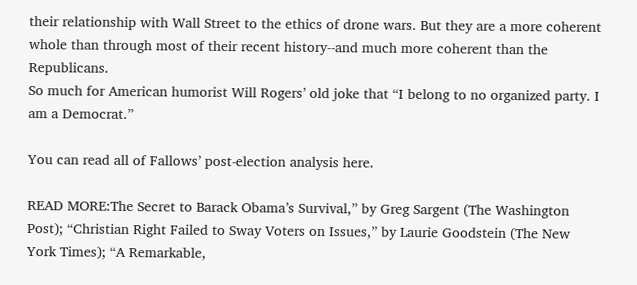their relationship with Wall Street to the ethics of drone wars. But they are a more coherent whole than through most of their recent history--and much more coherent than the Republicans.
So much for American humorist Will Rogers’ old joke that “I belong to no organized party. I am a Democrat.”

You can read all of Fallows’ post-election analysis here.

READ MORE:The Secret to Barack Obama’s Survival,” by Greg Sargent (The Washington Post); “Christian Right Failed to Sway Voters on Issues,” by Laurie Goodstein (The New York Times); “A Remarkable,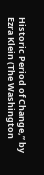Historic Period of Change,” by Ezra Klein (The Washington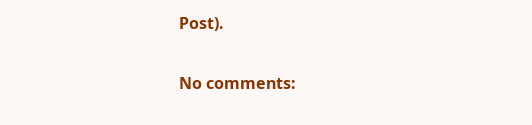Post).

No comments: